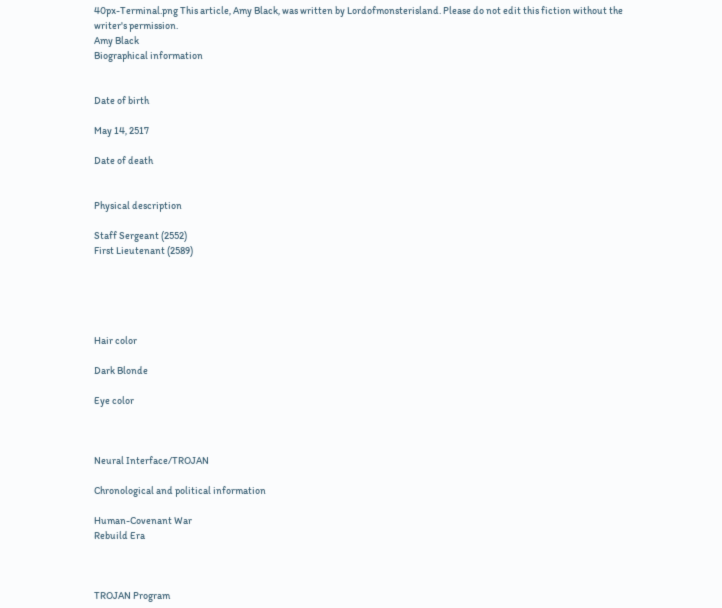40px-Terminal.png This article, Amy Black, was written by Lordofmonsterisland. Please do not edit this fiction without the writer's permission.
Amy Black
Biographical information


Date of birth

May 14, 2517

Date of death


Physical description

Staff Sergeant (2552)
First Lieutenant (2589)





Hair color

Dark Blonde

Eye color



Neural Interface/TROJAN

Chronological and political information

Human-Covenant War
Rebuild Era



TROJAN Program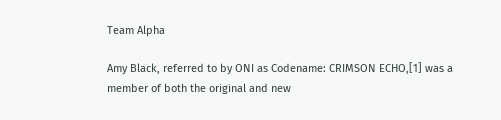Team Alpha

Amy Black, referred to by ONI as Codename: CRIMSON ECHO,[1] was a member of both the original and new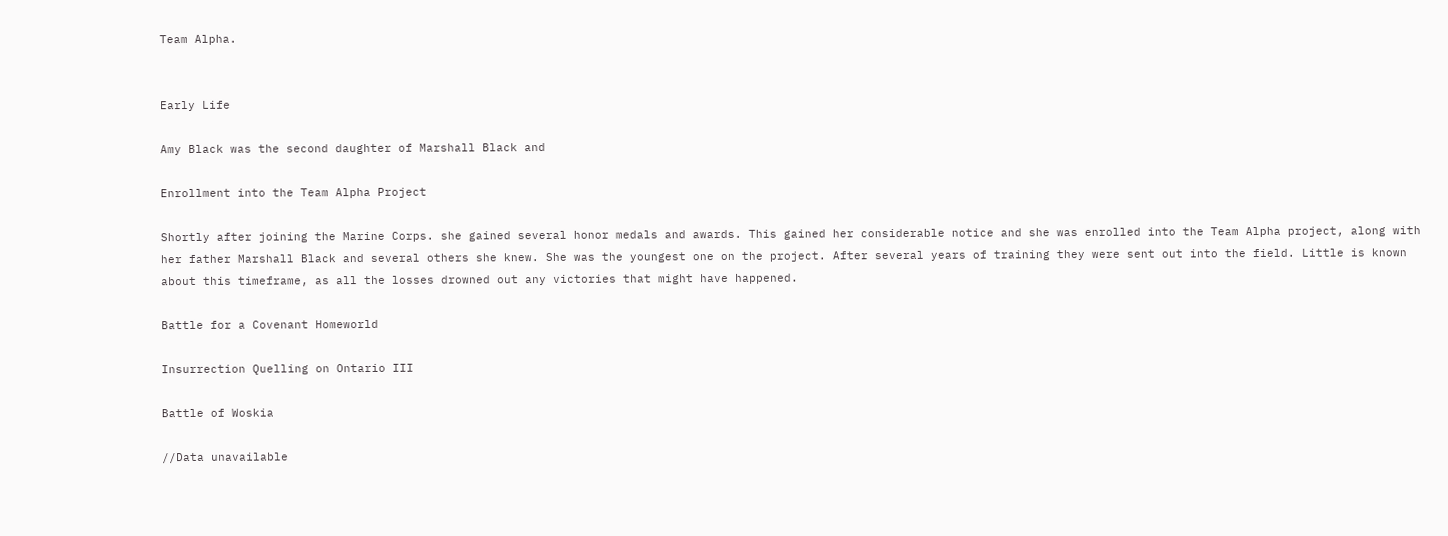Team Alpha.


Early Life

Amy Black was the second daughter of Marshall Black and

Enrollment into the Team Alpha Project

Shortly after joining the Marine Corps. she gained several honor medals and awards. This gained her considerable notice and she was enrolled into the Team Alpha project, along with her father Marshall Black and several others she knew. She was the youngest one on the project. After several years of training they were sent out into the field. Little is known about this timeframe, as all the losses drowned out any victories that might have happened.

Battle for a Covenant Homeworld

Insurrection Quelling on Ontario III

Battle of Woskia

//Data unavailable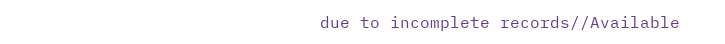due to incomplete records//Available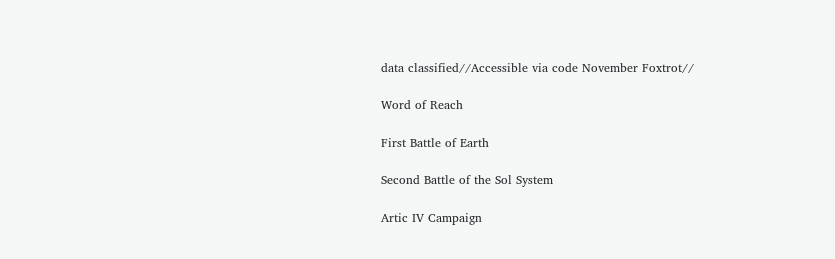data classified//Accessible via code November Foxtrot//

Word of Reach

First Battle of Earth

Second Battle of the Sol System

Artic IV Campaign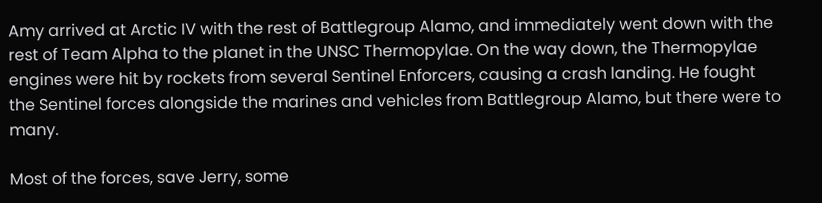Amy arrived at Arctic IV with the rest of Battlegroup Alamo, and immediately went down with the rest of Team Alpha to the planet in the UNSC Thermopylae. On the way down, the Thermopylae engines were hit by rockets from several Sentinel Enforcers, causing a crash landing. He fought the Sentinel forces alongside the marines and vehicles from Battlegroup Alamo, but there were to many.

Most of the forces, save Jerry, some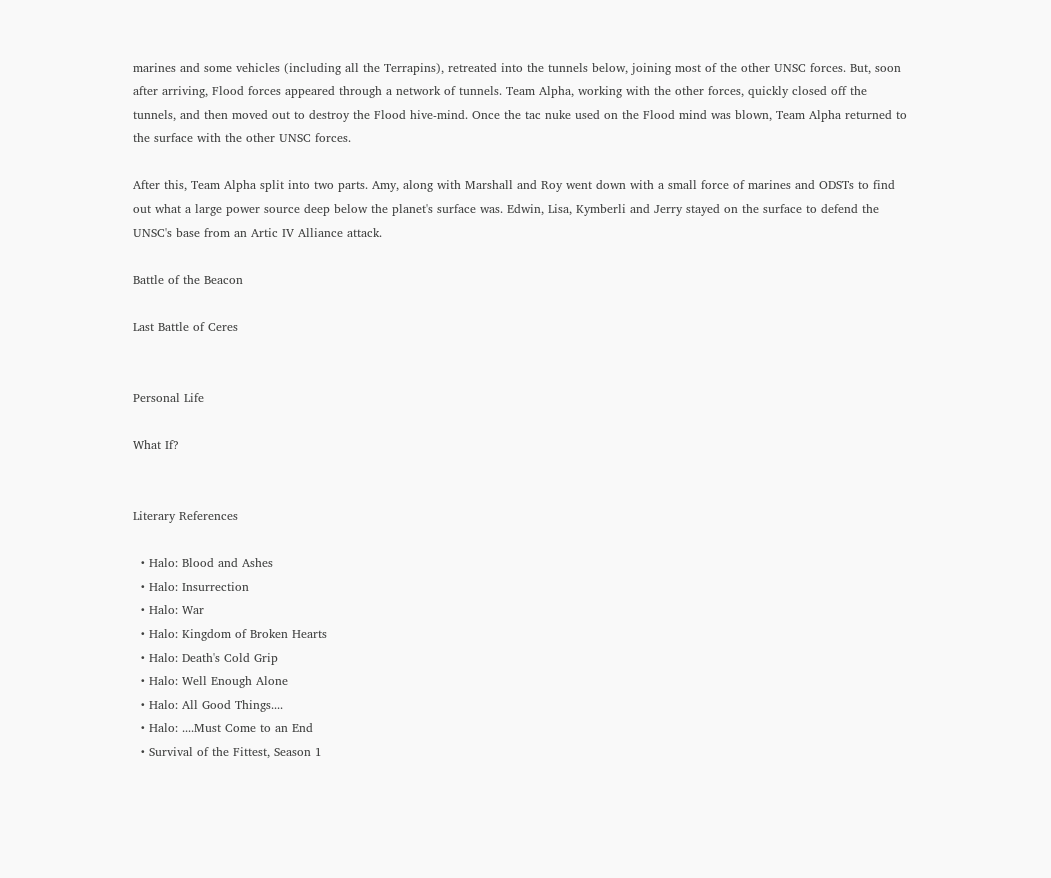marines and some vehicles (including all the Terrapins), retreated into the tunnels below, joining most of the other UNSC forces. But, soon after arriving, Flood forces appeared through a network of tunnels. Team Alpha, working with the other forces, quickly closed off the tunnels, and then moved out to destroy the Flood hive-mind. Once the tac nuke used on the Flood mind was blown, Team Alpha returned to the surface with the other UNSC forces.

After this, Team Alpha split into two parts. Amy, along with Marshall and Roy went down with a small force of marines and ODSTs to find out what a large power source deep below the planet's surface was. Edwin, Lisa, Kymberli and Jerry stayed on the surface to defend the UNSC's base from an Artic IV Alliance attack.

Battle of the Beacon

Last Battle of Ceres


Personal Life

What If?


Literary References

  • Halo: Blood and Ashes
  • Halo: Insurrection
  • Halo: War
  • Halo: Kingdom of Broken Hearts
  • Halo: Death's Cold Grip
  • Halo: Well Enough Alone
  • Halo: All Good Things....
  • Halo: ....Must Come to an End
  • Survival of the Fittest, Season 1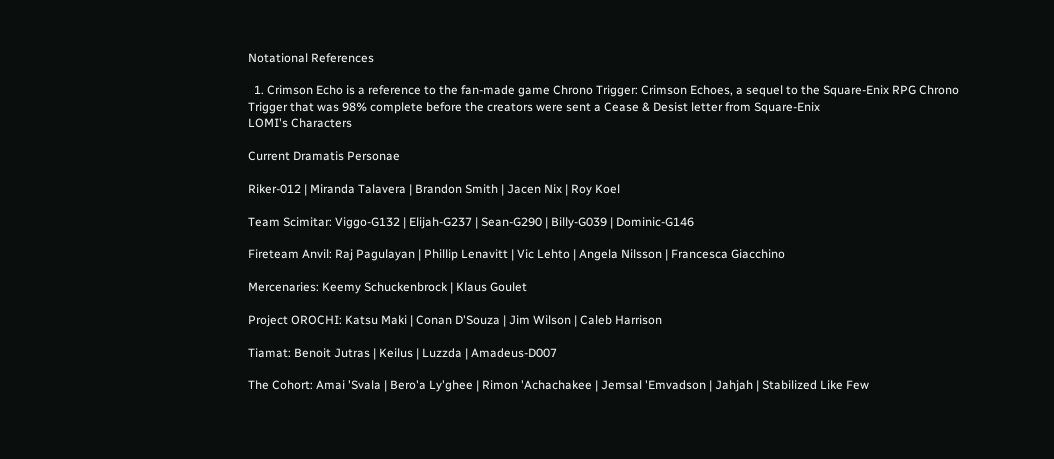Notational References

  1. Crimson Echo is a reference to the fan-made game Chrono Trigger: Crimson Echoes, a sequel to the Square-Enix RPG Chrono Trigger that was 98% complete before the creators were sent a Cease & Desist letter from Square-Enix
LOMI's Characters

Current Dramatis Personae

Riker-012 | Miranda Talavera | Brandon Smith | Jacen Nix | Roy Koel

Team Scimitar: Viggo-G132 | Elijah-G237 | Sean-G290 | Billy-G039 | Dominic-G146

Fireteam Anvil: Raj Pagulayan | Phillip Lenavitt | Vic Lehto | Angela Nilsson | Francesca Giacchino

Mercenaries: Keemy Schuckenbrock | Klaus Goulet

Project OROCHI: Katsu Maki | Conan D'Souza | Jim Wilson | Caleb Harrison

Tiamat: Benoit Jutras | Keilus | Luzzda | Amadeus-D007

The Cohort: Amai 'Svala | Bero'a Ly'ghee | Rimon 'Achachakee | Jemsal 'Emvadson | Jahjah | Stabilized Like Few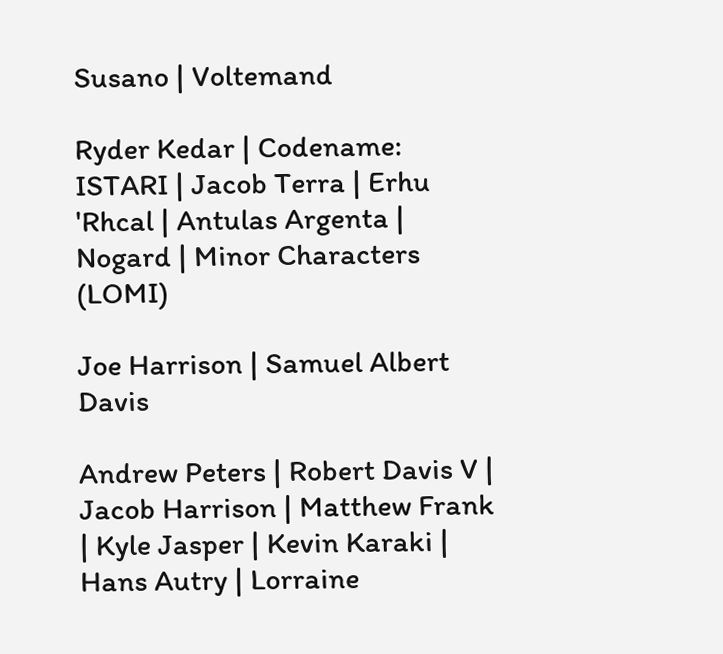Susano | Voltemand

Ryder Kedar | Codename: ISTARI | Jacob Terra | Erhu 'Rhcal | Antulas Argenta | Nogard | Minor Characters (LOMI)

Joe Harrison | Samuel Albert Davis

Andrew Peters | Robert Davis V | Jacob Harrison | Matthew Frank | Kyle Jasper | Kevin Karaki | Hans Autry | Lorraine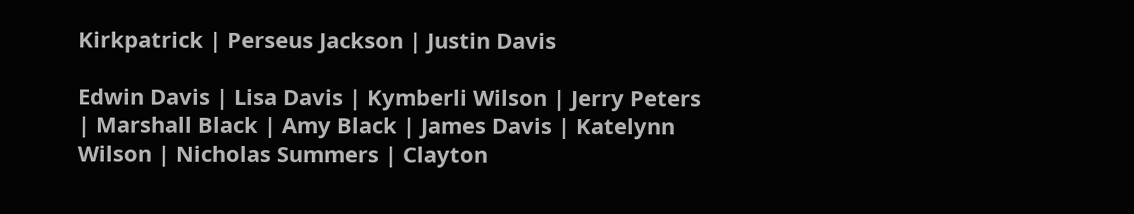Kirkpatrick | Perseus Jackson | Justin Davis

Edwin Davis | Lisa Davis | Kymberli Wilson | Jerry Peters | Marshall Black | Amy Black | James Davis | Katelynn Wilson | Nicholas Summers | Clayton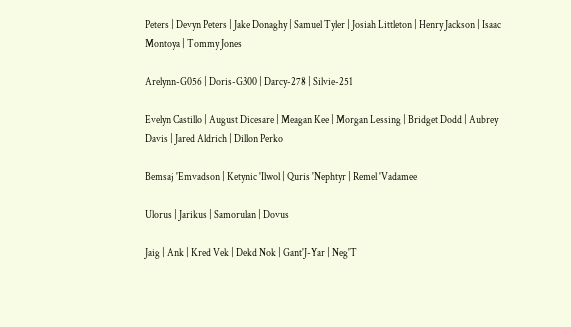Peters | Devyn Peters | Jake Donaghy | Samuel Tyler | Josiah Littleton | Henry Jackson | Isaac Montoya | Tommy Jones

Arelynn-G056 | Doris-G300 | Darcy-278 | Silvie-251

Evelyn Castillo | August Dicesare | Meagan Kee | Morgan Lessing | Bridget Dodd | Aubrey Davis | Jared Aldrich | Dillon Perko

Bemsaj 'Emvadson | Ketynic 'Ilwol | Quris 'Nephtyr | Remel 'Vadamee

Ulorus | Jarikus | Samorulan | Dovus

Jaig | Ank | Kred Vek | Dekd Nok | Gant'J-Yar | Neg'T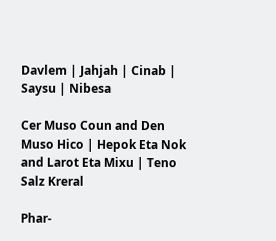Davlem | Jahjah | Cinab | Saysu | Nibesa

Cer Muso Coun and Den Muso Hico | Hepok Eta Nok and Larot Eta Mixu | Teno Salz Kreral

Phar-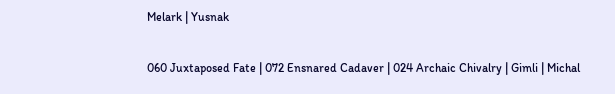Melark | Yusnak

060 Juxtaposed Fate | 072 Ensnared Cadaver | 024 Archaic Chivalry | Gimli | Michal